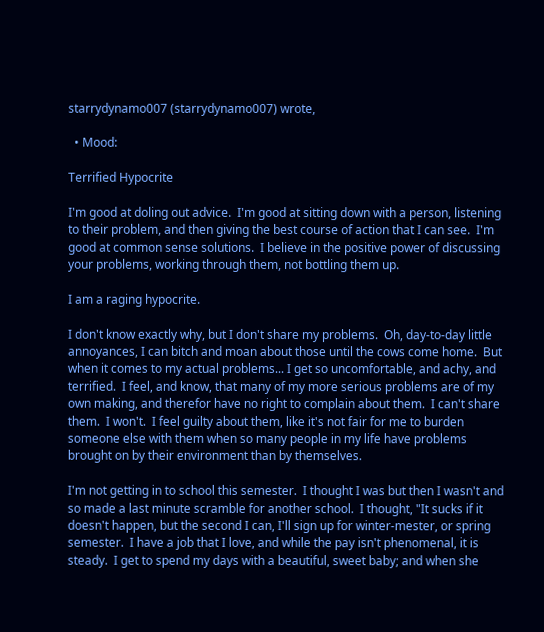starrydynamo007 (starrydynamo007) wrote,

  • Mood:

Terrified Hypocrite

I'm good at doling out advice.  I'm good at sitting down with a person, listening to their problem, and then giving the best course of action that I can see.  I'm good at common sense solutions.  I believe in the positive power of discussing your problems, working through them, not bottling them up.

I am a raging hypocrite.

I don't know exactly why, but I don't share my problems.  Oh, day-to-day little annoyances, I can bitch and moan about those until the cows come home.  But when it comes to my actual problems... I get so uncomfortable, and achy, and terrified.  I feel, and know, that many of my more serious problems are of my own making, and therefor have no right to complain about them.  I can't share them.  I won't.  I feel guilty about them, like it's not fair for me to burden someone else with them when so many people in my life have problems brought on by their environment than by themselves.

I'm not getting in to school this semester.  I thought I was but then I wasn't and so made a last minute scramble for another school.  I thought, "It sucks if it doesn't happen, but the second I can, I'll sign up for winter-mester, or spring semester.  I have a job that I love, and while the pay isn't phenomenal, it is steady.  I get to spend my days with a beautiful, sweet baby; and when she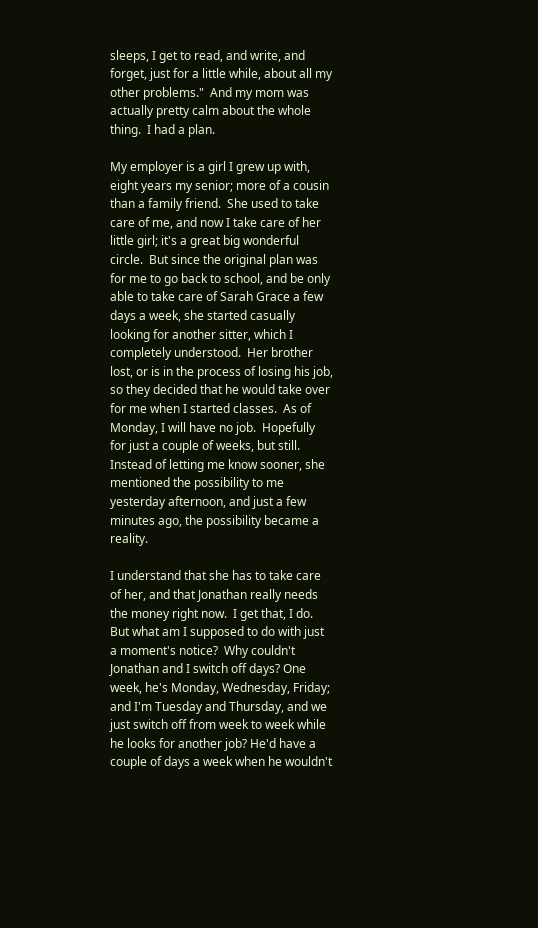sleeps, I get to read, and write, and forget, just for a little while, about all my other problems."  And my mom was actually pretty calm about the whole thing.  I had a plan.

My employer is a girl I grew up with, eight years my senior; more of a cousin than a family friend.  She used to take care of me, and now I take care of her little girl; it's a great big wonderful circle.  But since the original plan was for me to go back to school, and be only able to take care of Sarah Grace a few days a week, she started casually looking for another sitter, which I completely understood.  Her brother lost, or is in the process of losing his job, so they decided that he would take over for me when I started classes.  As of Monday, I will have no job.  Hopefully for just a couple of weeks, but still.  Instead of letting me know sooner, she mentioned the possibility to me yesterday afternoon, and just a few minutes ago, the possibility became a reality.

I understand that she has to take care of her, and that Jonathan really needs the money right now.  I get that, I do.  But what am I supposed to do with just a moment's notice?  Why couldn't Jonathan and I switch off days? One week, he's Monday, Wednesday, Friday; and I'm Tuesday and Thursday, and we just switch off from week to week while he looks for another job? He'd have a couple of days a week when he wouldn't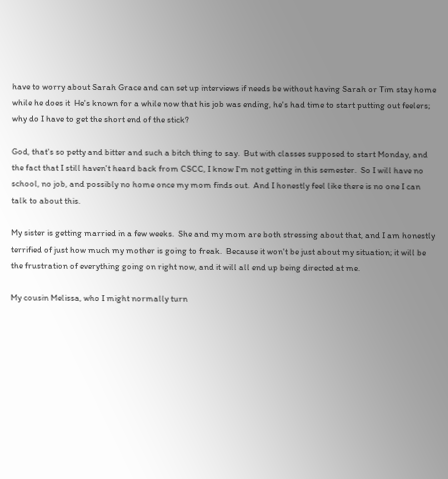have to worry about Sarah Grace and can set up interviews if needs be without having Sarah or Tim stay home while he does it  He's known for a while now that his job was ending, he's had time to start putting out feelers; why do I have to get the short end of the stick?

God, that's so petty and bitter and such a bitch thing to say.  But with classes supposed to start Monday, and the fact that I still haven't heard back from CSCC, I know I'm not getting in this semester.  So I will have no school, no job, and possibly no home once my mom finds out.  And I honestly feel like there is no one I can talk to about this.

My sister is getting married in a few weeks.  She and my mom are both stressing about that, and I am honestly terrified of just how much my mother is going to freak.  Because it won't be just about my situation; it will be the frustration of everything going on right now, and it will all end up being directed at me.

My cousin Melissa, who I might normally turn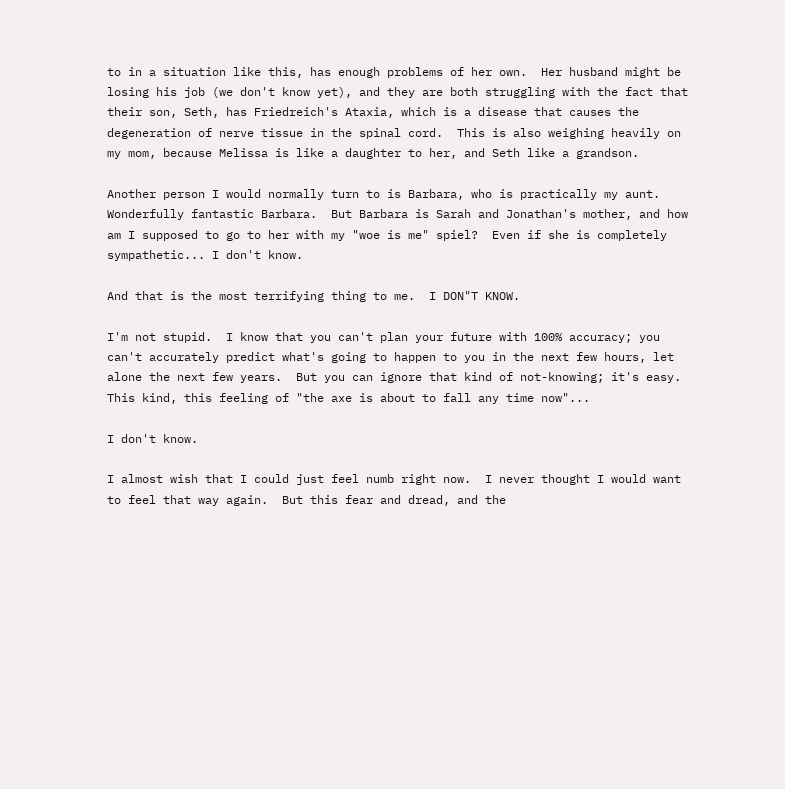to in a situation like this, has enough problems of her own.  Her husband might be losing his job (we don't know yet), and they are both struggling with the fact that their son, Seth, has Friedreich's Ataxia, which is a disease that causes the degeneration of nerve tissue in the spinal cord.  This is also weighing heavily on my mom, because Melissa is like a daughter to her, and Seth like a grandson.

Another person I would normally turn to is Barbara, who is practically my aunt.  Wonderfully fantastic Barbara.  But Barbara is Sarah and Jonathan's mother, and how am I supposed to go to her with my "woe is me" spiel?  Even if she is completely sympathetic... I don't know.

And that is the most terrifying thing to me.  I DON"T KNOW.

I'm not stupid.  I know that you can't plan your future with 100% accuracy; you can't accurately predict what's going to happen to you in the next few hours, let alone the next few years.  But you can ignore that kind of not-knowing; it's easy.  This kind, this feeling of "the axe is about to fall any time now"...

I don't know.

I almost wish that I could just feel numb right now.  I never thought I would want to feel that way again.  But this fear and dread, and the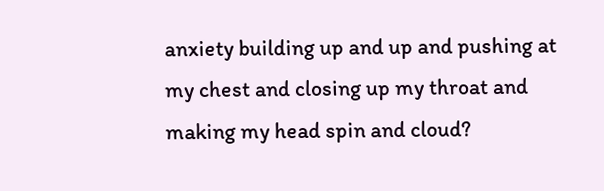anxiety building up and up and pushing at my chest and closing up my throat and making my head spin and cloud?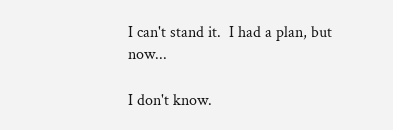I can't stand it.  I had a plan, but now...

I don't know.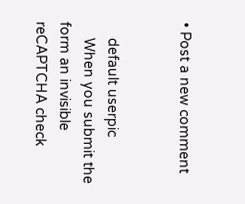• Post a new comment


    default userpic
    When you submit the form an invisible reCAPTCHA check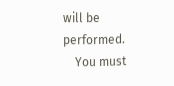will be performed.
    You must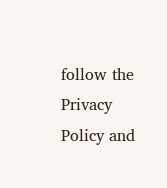follow the Privacy Policy and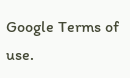Google Terms of use.